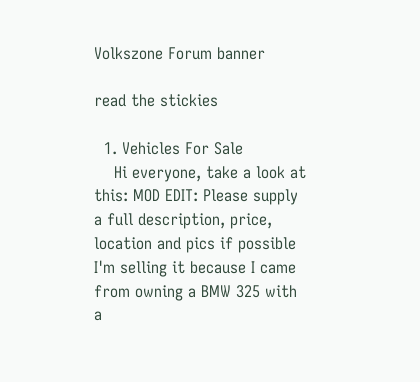Volkszone Forum banner

read the stickies

  1. Vehicles For Sale
    Hi everyone, take a look at this: MOD EDIT: Please supply a full description, price, location and pics if possible I'm selling it because I came from owning a BMW 325 with a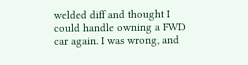welded diff and thought I could handle owning a FWD car again. I was wrong, and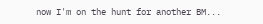now I'm on the hunt for another BM...